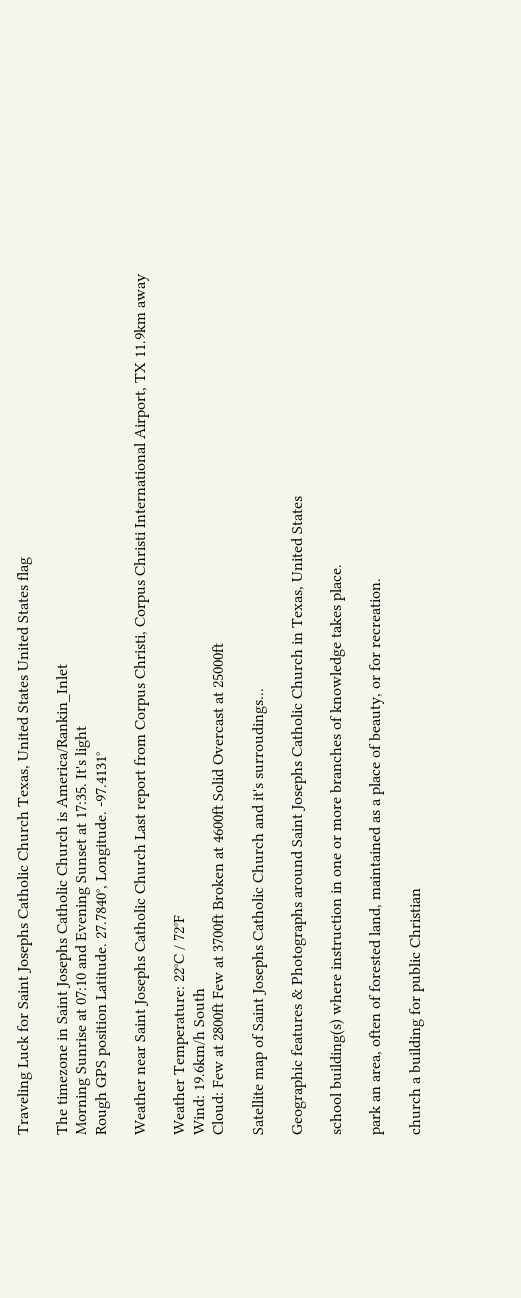Traveling Luck for Saint Josephs Catholic Church Texas, United States United States flag

The timezone in Saint Josephs Catholic Church is America/Rankin_Inlet
Morning Sunrise at 07:10 and Evening Sunset at 17:35. It's light
Rough GPS position Latitude. 27.7840°, Longitude. -97.4131°

Weather near Saint Josephs Catholic Church Last report from Corpus Christi, Corpus Christi International Airport, TX 11.9km away

Weather Temperature: 22°C / 72°F
Wind: 19.6km/h South
Cloud: Few at 2800ft Few at 3700ft Broken at 4600ft Solid Overcast at 25000ft

Satellite map of Saint Josephs Catholic Church and it's surroudings...

Geographic features & Photographs around Saint Josephs Catholic Church in Texas, United States

school building(s) where instruction in one or more branches of knowledge takes place.

park an area, often of forested land, maintained as a place of beauty, or for recreation.

church a building for public Christian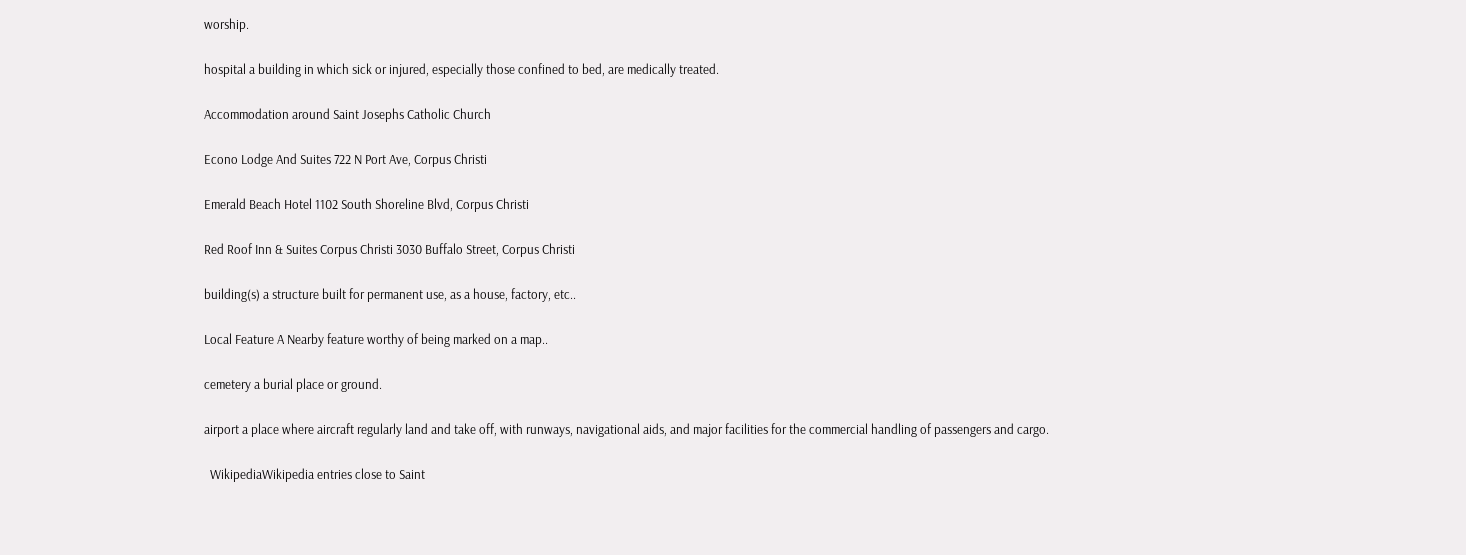worship.

hospital a building in which sick or injured, especially those confined to bed, are medically treated.

Accommodation around Saint Josephs Catholic Church

Econo Lodge And Suites 722 N Port Ave, Corpus Christi

Emerald Beach Hotel 1102 South Shoreline Blvd, Corpus Christi

Red Roof Inn & Suites Corpus Christi 3030 Buffalo Street, Corpus Christi

building(s) a structure built for permanent use, as a house, factory, etc..

Local Feature A Nearby feature worthy of being marked on a map..

cemetery a burial place or ground.

airport a place where aircraft regularly land and take off, with runways, navigational aids, and major facilities for the commercial handling of passengers and cargo.

  WikipediaWikipedia entries close to Saint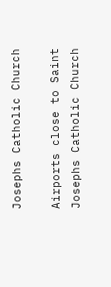Josephs Catholic Church

Airports close to Saint Josephs Catholic Church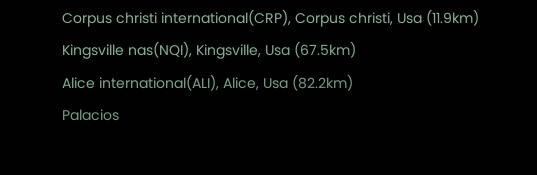Corpus christi international(CRP), Corpus christi, Usa (11.9km)
Kingsville nas(NQI), Kingsville, Usa (67.5km)
Alice international(ALI), Alice, Usa (82.2km)
Palacios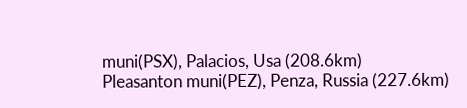muni(PSX), Palacios, Usa (208.6km)
Pleasanton muni(PEZ), Penza, Russia (227.6km)